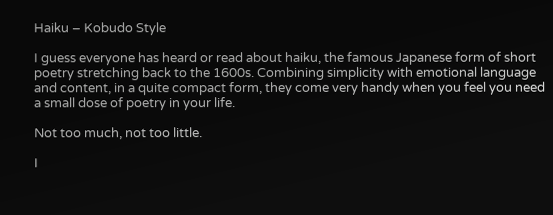Haiku – Kobudo Style

I guess everyone has heard or read about haiku, the famous Japanese form of short poetry stretching back to the 1600s. Combining simplicity with emotional language and content, in a quite compact form, they come very handy when you feel you need a small dose of poetry in your life.

Not too much, not too little.

I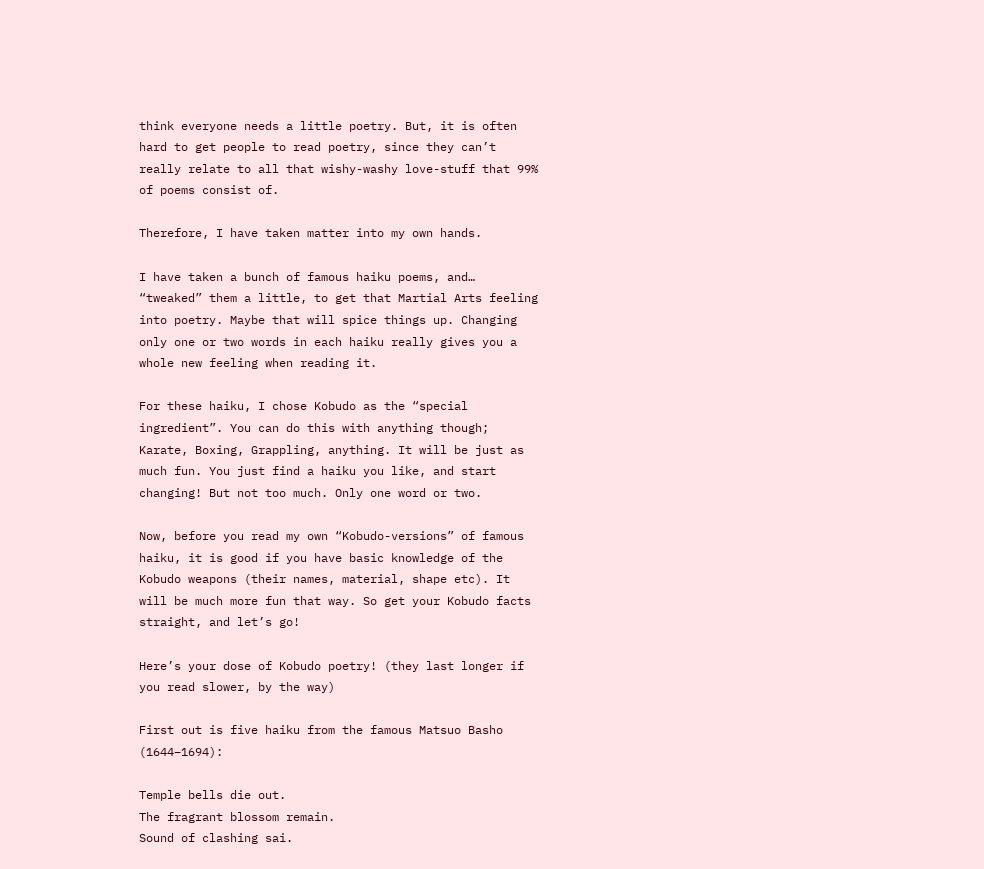think everyone needs a little poetry. But, it is often hard to get people to read poetry, since they can’t really relate to all that wishy-washy love-stuff that 99% of poems consist of.

Therefore, I have taken matter into my own hands.

I have taken a bunch of famous haiku poems, and… “tweaked” them a little, to get that Martial Arts feeling into poetry. Maybe that will spice things up. Changing only one or two words in each haiku really gives you a whole new feeling when reading it.

For these haiku, I chose Kobudo as the “special ingredient”. You can do this with anything though; Karate, Boxing, Grappling, anything. It will be just as much fun. You just find a haiku you like, and start changing! But not too much. Only one word or two.

Now, before you read my own “Kobudo-versions” of famous haiku, it is good if you have basic knowledge of the Kobudo weapons (their names, material, shape etc). It will be much more fun that way. So get your Kobudo facts straight, and let’s go!

Here’s your dose of Kobudo poetry! (they last longer if you read slower, by the way)

First out is five haiku from the famous Matsuo Basho (1644–1694):

Temple bells die out.
The fragrant blossom remain.
Sound of clashing sai.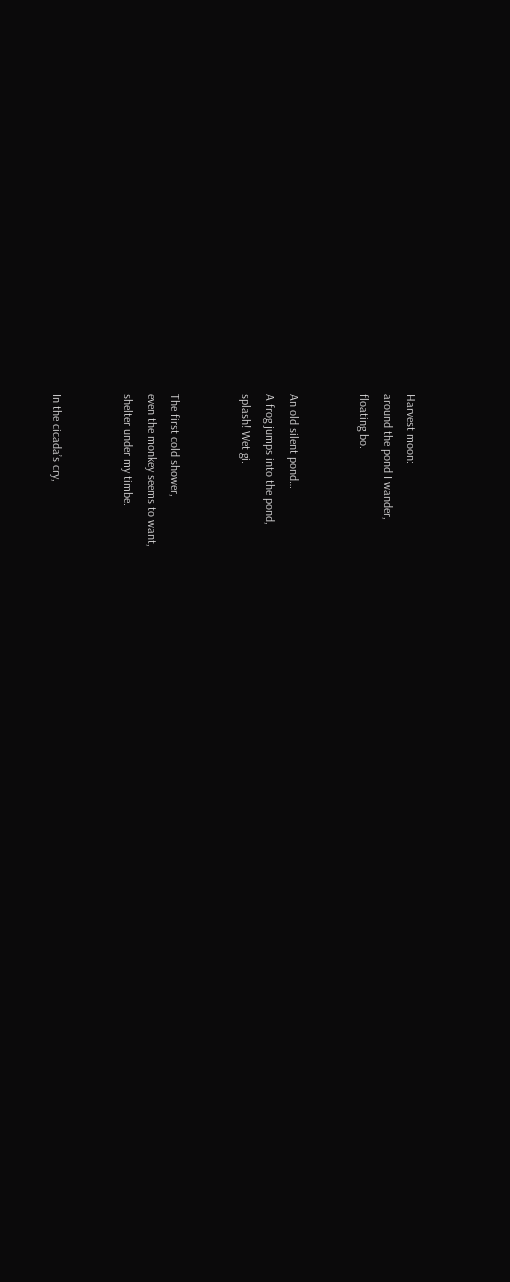Harvest moon:
around the pond I wander,
floating bo.


An old silent pond…
A frog jumps into the pond,
splash! Wet gi.


The first cold shower,
even the monkey seems to want,
shelter under my timbe.


In the cicada’s cry,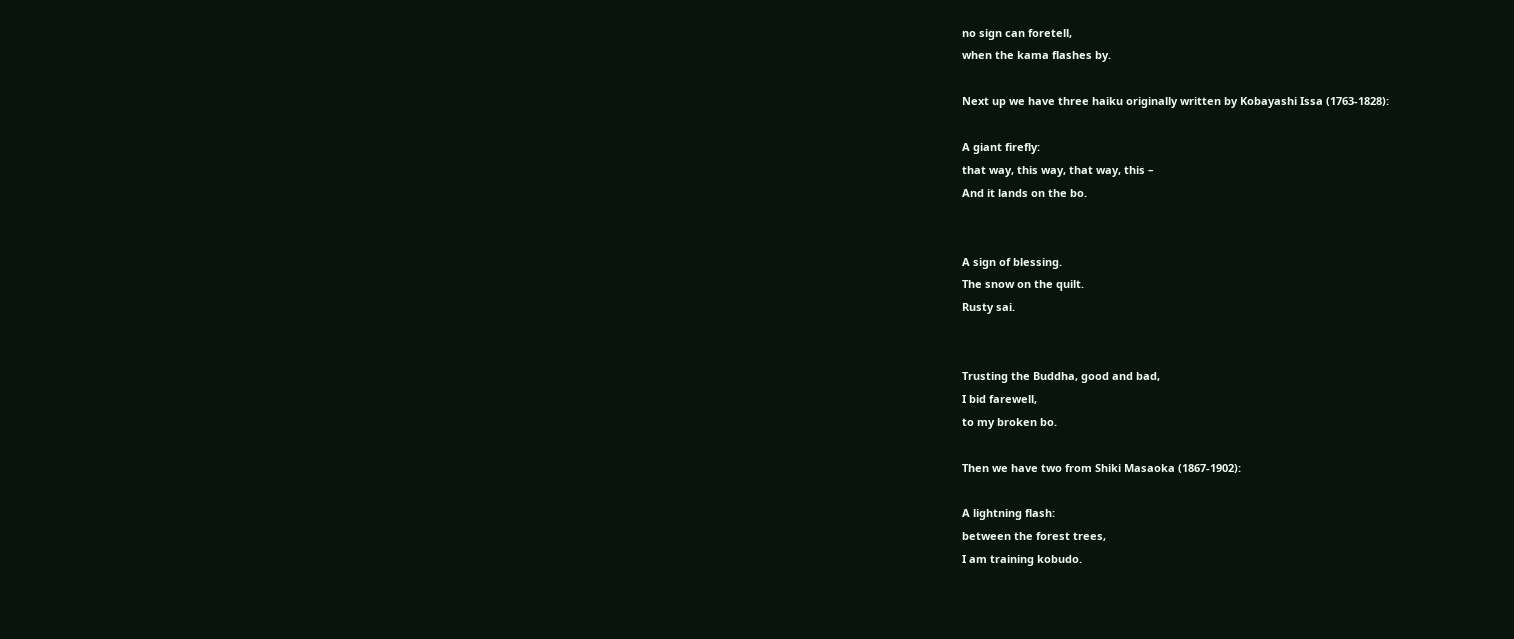no sign can foretell,
when the kama flashes by.

Next up we have three haiku originally written by Kobayashi Issa (1763-1828):

A giant firefly:
that way, this way, that way, this –
And it lands on the bo.


A sign of blessing.
The snow on the quilt.
Rusty sai.


Trusting the Buddha, good and bad,
I bid farewell,
to my broken bo.

Then we have two from Shiki Masaoka (1867-1902):

A lightning flash:
between the forest trees,
I am training kobudo.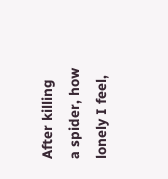After killing
a spider, how lonely I feel,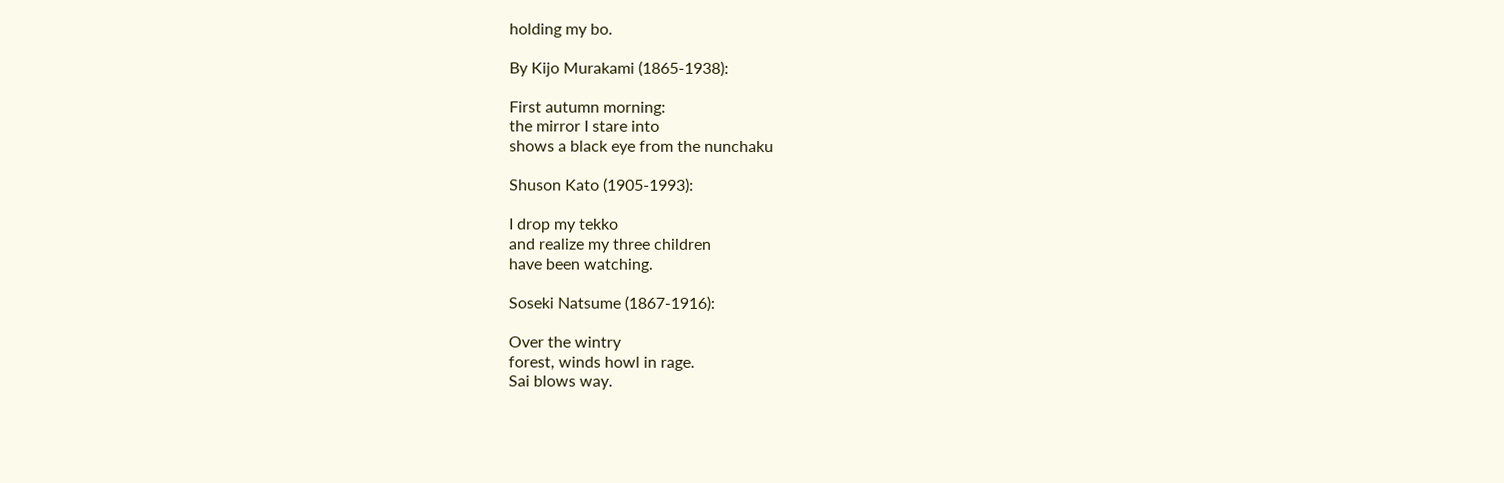holding my bo.

By Kijo Murakami (1865-1938):

First autumn morning:
the mirror I stare into
shows a black eye from the nunchaku

Shuson Kato (1905-1993):

I drop my tekko
and realize my three children
have been watching.

Soseki Natsume (1867-1916):

Over the wintry
forest, winds howl in rage.
Sai blows way.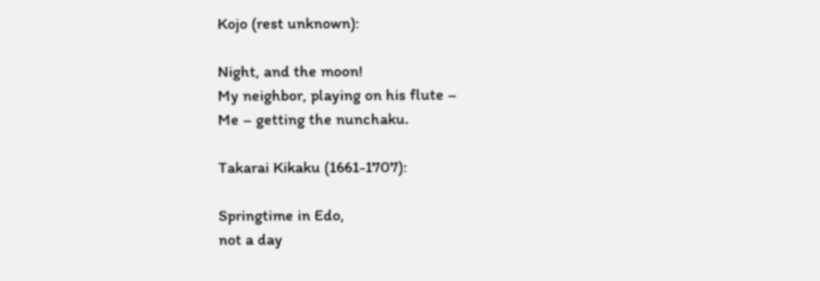Kojo (rest unknown):

Night, and the moon!
My neighbor, playing on his flute –
Me – getting the nunchaku.

Takarai Kikaku (1661-1707):

Springtime in Edo,
not a day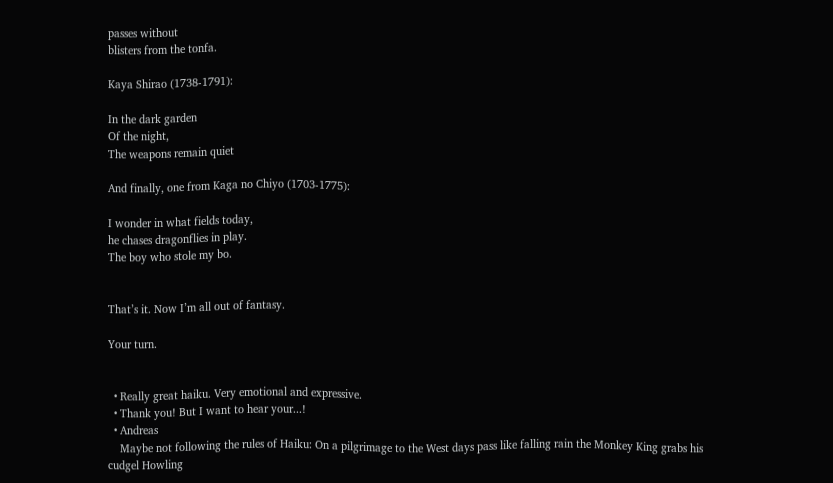passes without
blisters from the tonfa.

Kaya Shirao (1738-1791):

In the dark garden
Of the night,
The weapons remain quiet

And finally, one from Kaga no Chiyo (1703-1775):

I wonder in what fields today,
he chases dragonflies in play.
The boy who stole my bo.


That’s it. Now I’m all out of fantasy.

Your turn.


  • Really great haiku. Very emotional and expressive.
  • Thank you! But I want to hear your...!
  • Andreas
    Maybe not following the rules of Haiku: On a pilgrimage to the West days pass like falling rain the Monkey King grabs his cudgel Howling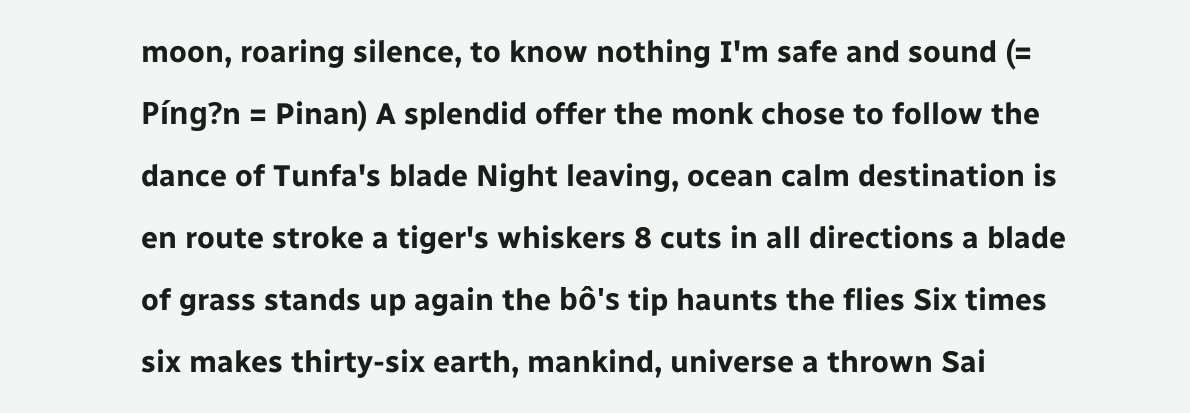moon, roaring silence, to know nothing I'm safe and sound (= Píng?n = Pinan) A splendid offer the monk chose to follow the dance of Tunfa's blade Night leaving, ocean calm destination is en route stroke a tiger's whiskers 8 cuts in all directions a blade of grass stands up again the bô's tip haunts the flies Six times six makes thirty-six earth, mankind, universe a thrown Sai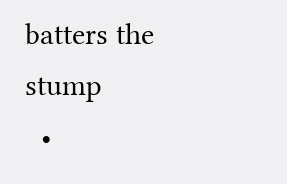batters the stump
  •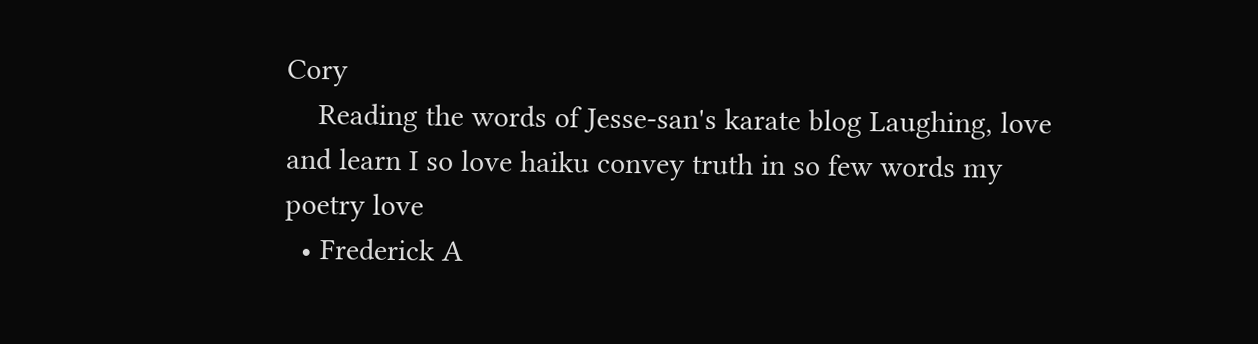Cory
    Reading the words of Jesse-san's karate blog Laughing, love and learn I so love haiku convey truth in so few words my poetry love
  • Frederick A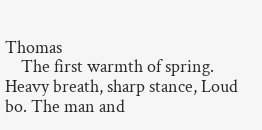Thomas
    The first warmth of spring. Heavy breath, sharp stance, Loud bo. The man and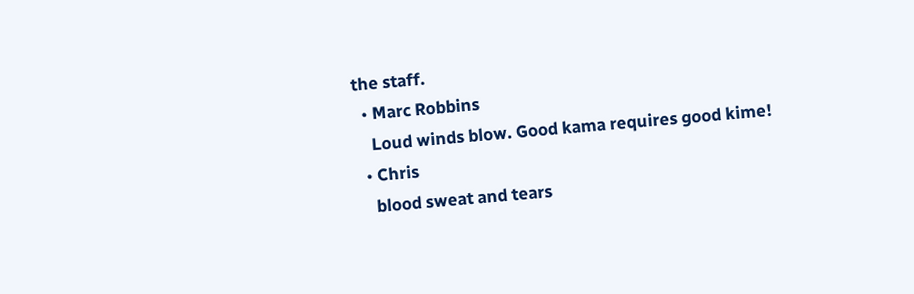the staff.
  • Marc Robbins
    Loud winds blow. Good kama requires good kime!
  • Chris
    blood sweat and tears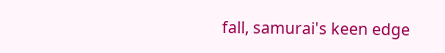fall, samurai's keen edge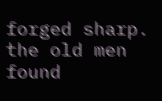forged sharp. the old men found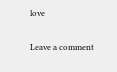love

Leave a comment